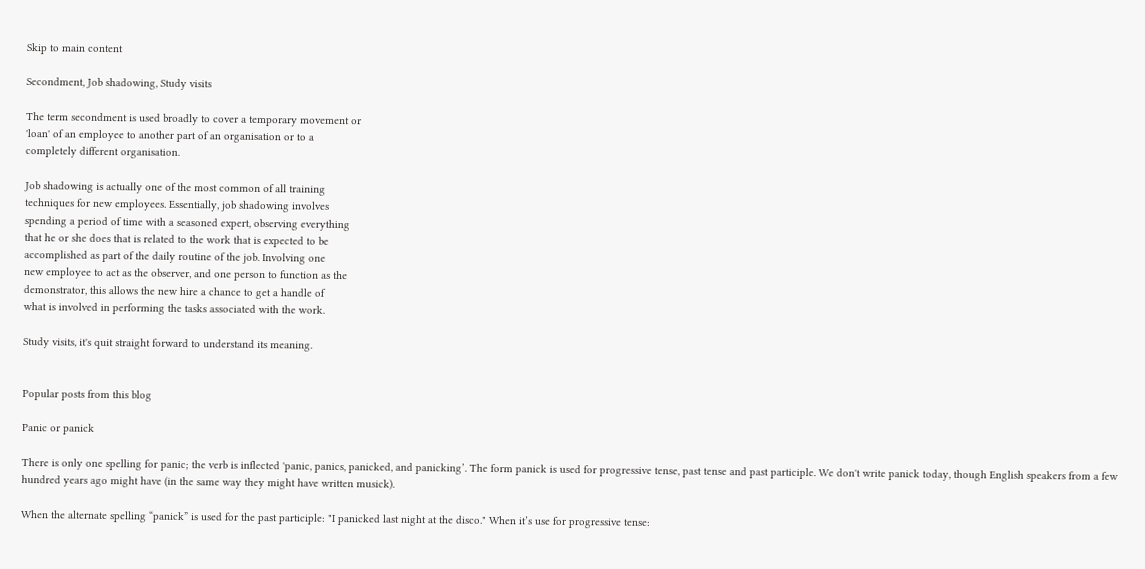Skip to main content

Secondment, Job shadowing, Study visits

The term secondment is used broadly to cover a temporary movement or
'loan' of an employee to another part of an organisation or to a
completely different organisation.

Job shadowing is actually one of the most common of all training
techniques for new employees. Essentially, job shadowing involves
spending a period of time with a seasoned expert, observing everything
that he or she does that is related to the work that is expected to be
accomplished as part of the daily routine of the job. Involving one
new employee to act as the observer, and one person to function as the
demonstrator, this allows the new hire a chance to get a handle of
what is involved in performing the tasks associated with the work.

Study visits, it's quit straight forward to understand its meaning.


Popular posts from this blog

Panic or panick

There is only one spelling for panic; the verb is inflected 'panic, panics, panicked, and panicking’. The form panick is used for progressive tense, past tense and past participle. We don't write panick today, though English speakers from a few hundred years ago might have (in the same way they might have written musick).

When the alternate spelling “panick” is used for the past participle: "I panicked last night at the disco." When it’s use for progressive tense: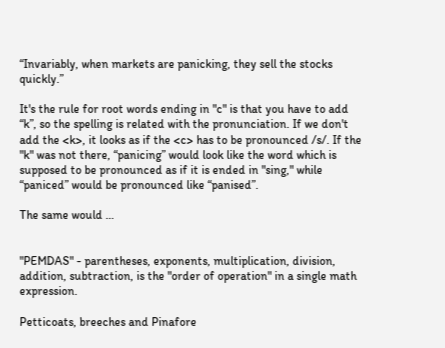“Invariably, when markets are panicking, they sell the stocks quickly.”

It's the rule for root words ending in "c" is that you have to add “k”, so the spelling is related with the pronunciation. If we don't add the <k>, it looks as if the <c> has to be pronounced /s/. If the "k" was not there, “panicing” would look like the word which is supposed to be pronounced as if it is ended in "sing," while “paniced” would be pronounced like “panised”.

The same would …


"PEMDAS" - parentheses, exponents, multiplication, division, addition, subtraction, is the "order of operation" in a single math expression.

Petticoats, breeches and Pinafore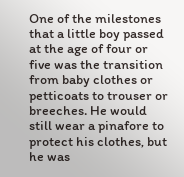One of the milestones that a little boy passed at the age of four or five was the transition from baby clothes or petticoats to trouser or breeches. He would still wear a pinafore to protect his clothes, but he was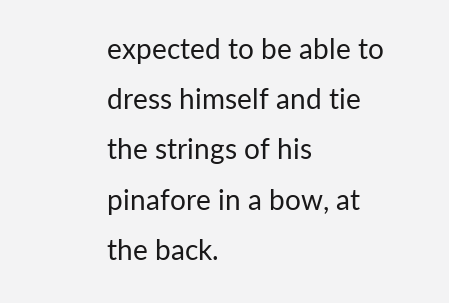expected to be able to dress himself and tie the strings of his pinafore in a bow, at the back.